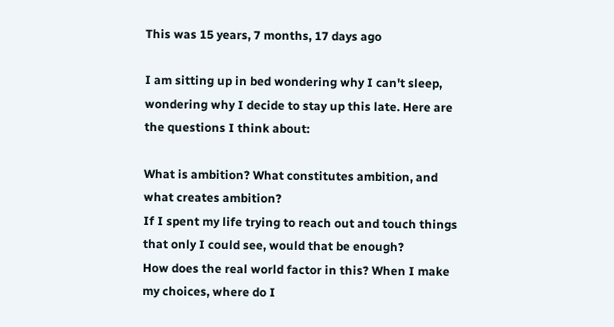This was 15 years, 7 months, 17 days ago

I am sitting up in bed wondering why I can't sleep, wondering why I decide to stay up this late. Here are the questions I think about:

What is ambition? What constitutes ambition, and what creates ambition?
If I spent my life trying to reach out and touch things that only I could see, would that be enough?
How does the real world factor in this? When I make my choices, where do I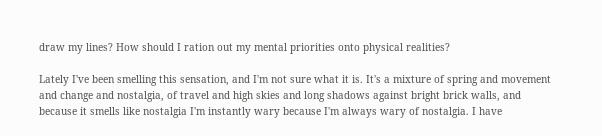draw my lines? How should I ration out my mental priorities onto physical realities?

Lately I've been smelling this sensation, and I'm not sure what it is. It's a mixture of spring and movement and change and nostalgia, of travel and high skies and long shadows against bright brick walls, and because it smells like nostalgia I'm instantly wary because I'm always wary of nostalgia. I have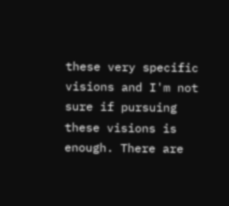these very specific visions and I'm not sure if pursuing these visions is enough. There are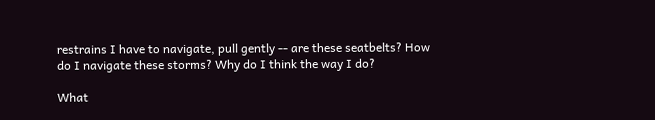restrains I have to navigate, pull gently -- are these seatbelts? How do I navigate these storms? Why do I think the way I do?

What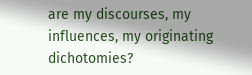are my discourses, my influences, my originating dichotomies?